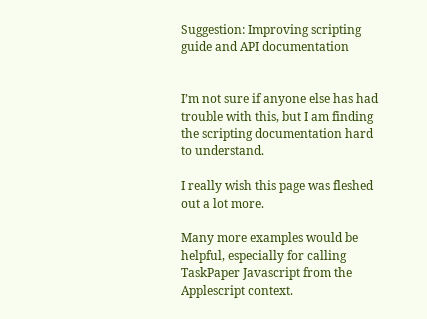Suggestion: Improving scripting guide and API documentation


I’m not sure if anyone else has had trouble with this, but I am finding the scripting documentation hard to understand.

I really wish this page was fleshed out a lot more.

Many more examples would be helpful, especially for calling TaskPaper Javascript from the Applescript context.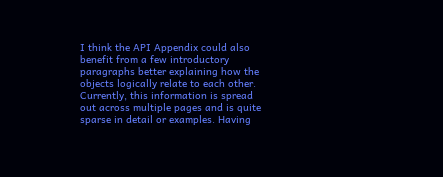I think the API Appendix could also benefit from a few introductory paragraphs better explaining how the objects logically relate to each other. Currently, this information is spread out across multiple pages and is quite sparse in detail or examples. Having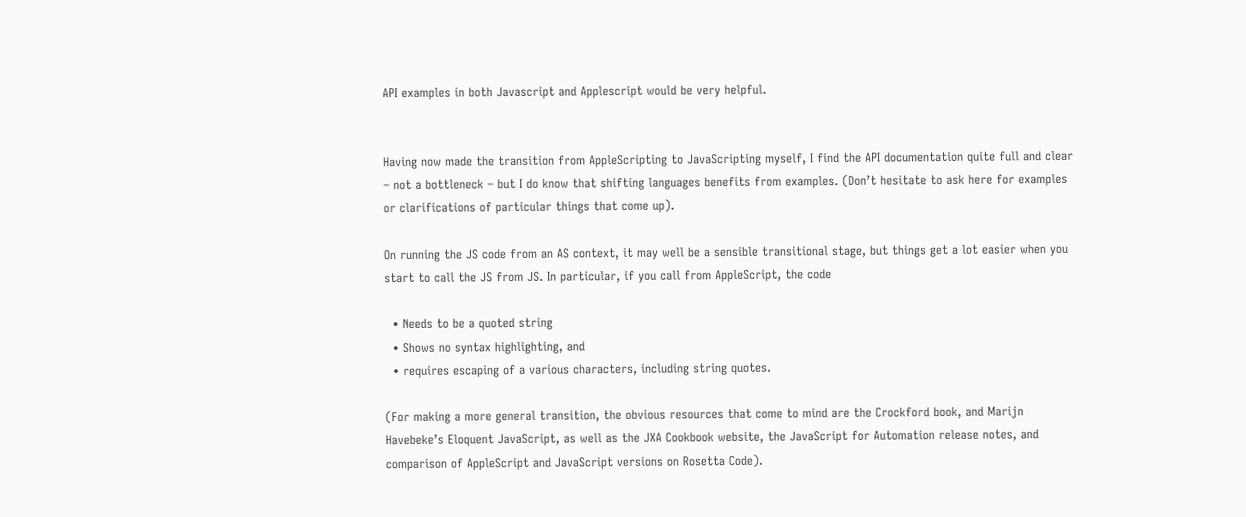API examples in both Javascript and Applescript would be very helpful.


Having now made the transition from AppleScripting to JavaScripting myself, I find the API documentation quite full and clear – not a bottleneck – but I do know that shifting languages benefits from examples. (Don’t hesitate to ask here for examples or clarifications of particular things that come up).

On running the JS code from an AS context, it may well be a sensible transitional stage, but things get a lot easier when you start to call the JS from JS. In particular, if you call from AppleScript, the code

  • Needs to be a quoted string
  • Shows no syntax highlighting, and
  • requires escaping of a various characters, including string quotes.

(For making a more general transition, the obvious resources that come to mind are the Crockford book, and Marijn Havebeke’s Eloquent JavaScript, as well as the JXA Cookbook website, the JavaScript for Automation release notes, and comparison of AppleScript and JavaScript versions on Rosetta Code).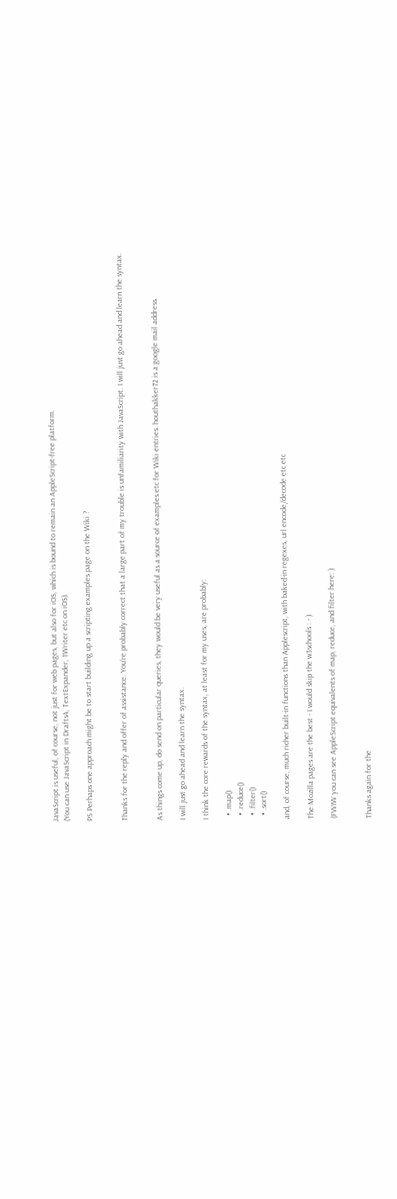JavaScript is useful, of course, not just for web pages, but also for iOS, which is bound to remain an AppleScript-free platform.
(You can use JavaScript in Drafts4, TextExpander, 1Writer etc on iOS).

PS Perhaps one approach might be to start building up a scripting examples page on the Wiki ?


Thanks for the reply and offer of assistance. You’re probably correct that a large part of my trouble is unfamiliarity with JavaScript. I will just go ahead and learn the syntax.


As things come up, do send on particular queries, they would be very useful as a source of examples etc for Wiki entries. houthakker72 is a google mail address.

I will just go ahead and learn the syntax.

I think the core rewards of the syntax, at least for my uses, are probably:

  • .map()
  • .reduce()
  • .filter()
  • .sort()

and, of course, much richer built-in functions than Applescript, with baked-in regexes, url encode/decode etc etc

The Mozilla pages are the best - I would skip the w3schools : - )

(FWIW you can see AppleScript equivalents of map, reduce, and filter here: )


Thanks again for the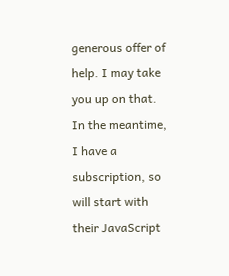generous offer of help. I may take you up on that. In the meantime, I have a subscription, so will start with their JavaScript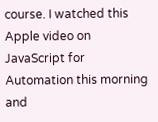course. I watched this Apple video on JavaScript for Automation this morning and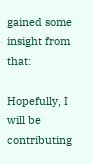gained some insight from that:

Hopefully, I will be contributing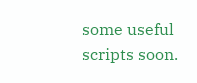some useful scripts soon.